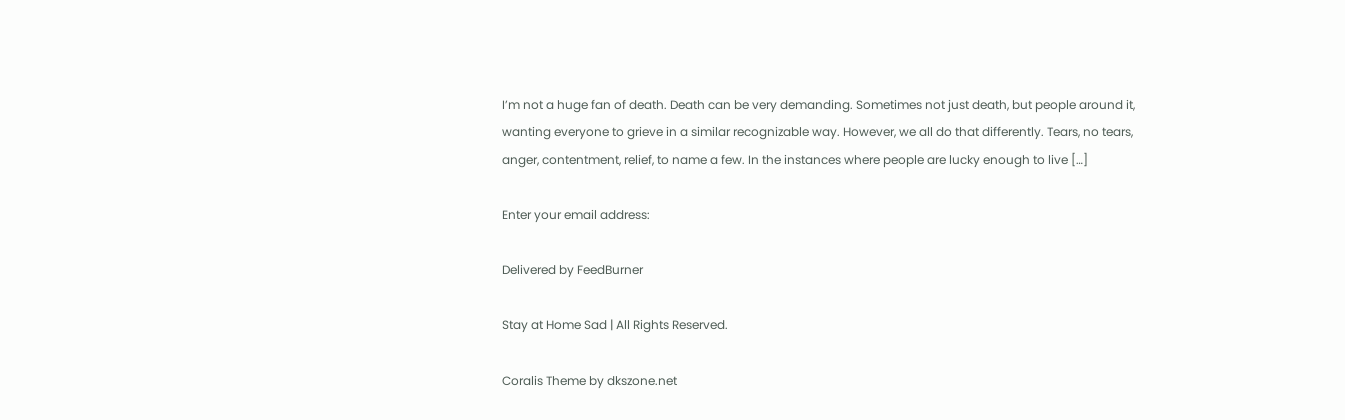I’m not a huge fan of death. Death can be very demanding. Sometimes not just death, but people around it, wanting everyone to grieve in a similar recognizable way. However, we all do that differently. Tears, no tears, anger, contentment, relief, to name a few. In the instances where people are lucky enough to live […]

Enter your email address:

Delivered by FeedBurner

Stay at Home Sad | All Rights Reserved.

Coralis Theme by dkszone.net